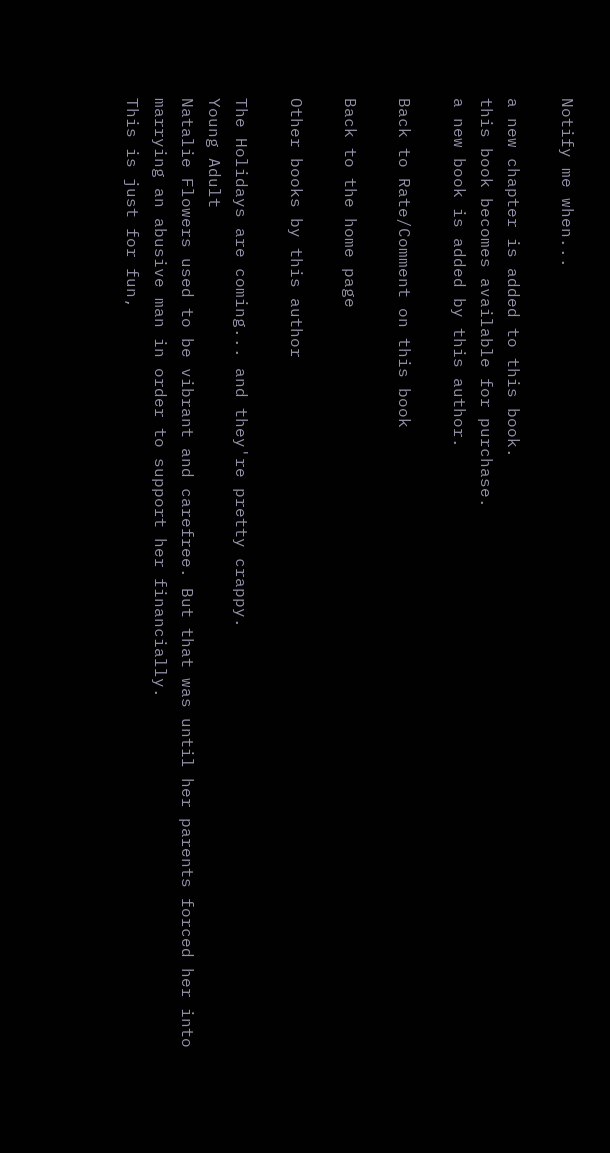Notify me when...

a new chapter is added to this book.
this book becomes available for purchase.
a new book is added by this author.

Back to Rate/Comment on this book

Back to the home page

Other books by this author

The Holidays are coming... and they're pretty crappy.
Young Adult
Natalie Flowers used to be vibrant and carefree. But that was until her parents forced her into marrying an abusive man in order to support her financially.
This is just for fun,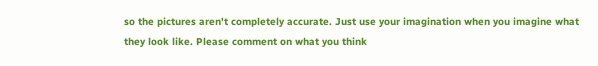so the pictures aren't completely accurate. Just use your imagination when you imagine what they look like. Please comment on what you think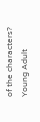of the characters?
Young Adult